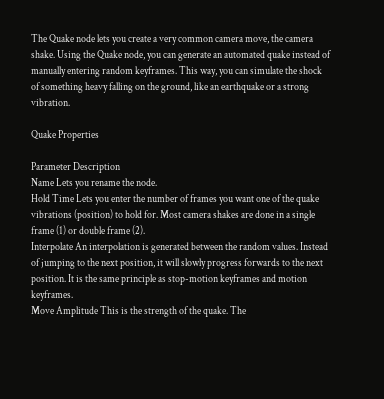The Quake node lets you create a very common camera move, the camera shake. Using the Quake node, you can generate an automated quake instead of manually entering random keyframes. This way, you can simulate the shock of something heavy falling on the ground, like an earthquake or a strong vibration.

Quake Properties

Parameter Description
Name Lets you rename the node.
Hold Time Lets you enter the number of frames you want one of the quake vibrations (position) to hold for. Most camera shakes are done in a single frame (1) or double frame (2).
Interpolate An interpolation is generated between the random values. Instead of jumping to the next position, it will slowly progress forwards to the next position. It is the same principle as stop-motion keyframes and motion keyframes.
Move Amplitude This is the strength of the quake. The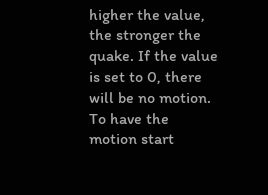higher the value, the stronger the quake. If the value is set to 0, there will be no motion. To have the motion start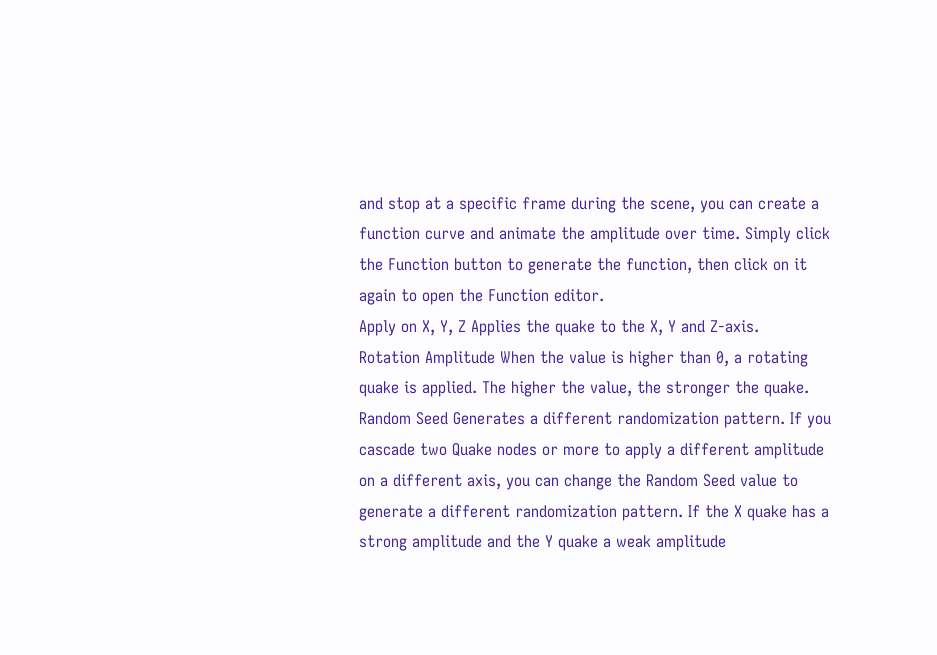and stop at a specific frame during the scene, you can create a function curve and animate the amplitude over time. Simply click the Function button to generate the function, then click on it again to open the Function editor.
Apply on X, Y, Z Applies the quake to the X, Y and Z-axis.
Rotation Amplitude When the value is higher than 0, a rotating quake is applied. The higher the value, the stronger the quake.
Random Seed Generates a different randomization pattern. If you cascade two Quake nodes or more to apply a different amplitude on a different axis, you can change the Random Seed value to generate a different randomization pattern. If the X quake has a strong amplitude and the Y quake a weak amplitude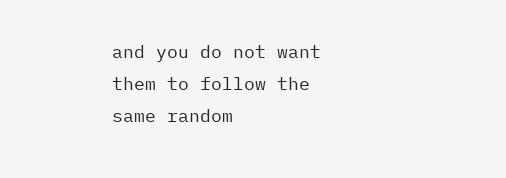and you do not want them to follow the same random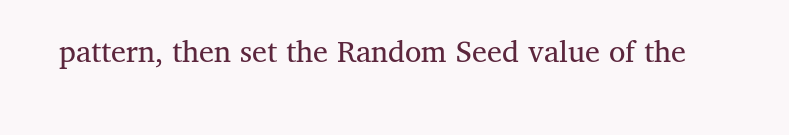pattern, then set the Random Seed value of the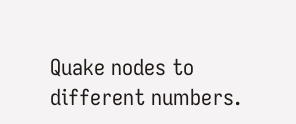Quake nodes to different numbers.